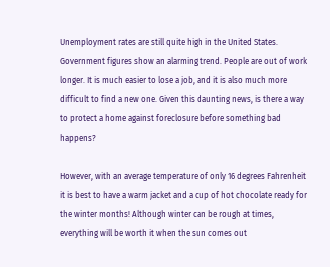Unemployment rates are still quite high in the United States. Government figures show an alarming trend. People are out of work longer. It is much easier to lose a job, and it is also much more difficult to find a new one. Given this daunting news, is there a way to protect a home against foreclosure before something bad happens?

However, with an average temperature of only 16 degrees Fahrenheit it is best to have a warm jacket and a cup of hot chocolate ready for the winter months! Although winter can be rough at times, everything will be worth it when the sun comes out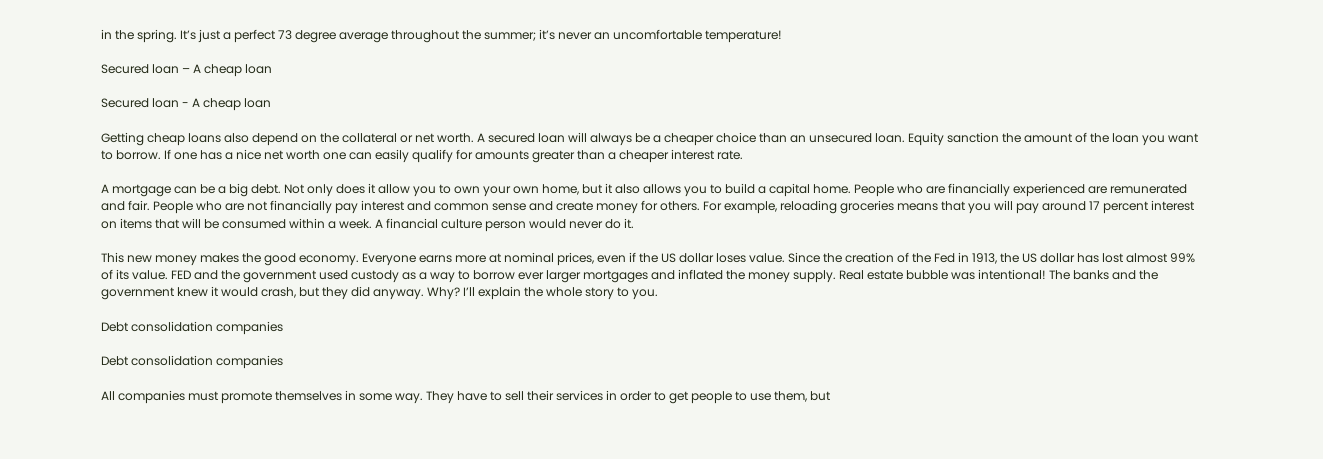in the spring. It’s just a perfect 73 degree average throughout the summer; it’s never an uncomfortable temperature!

Secured loan – A cheap loan

Secured loan - A cheap loan

Getting cheap loans also depend on the collateral or net worth. A secured loan will always be a cheaper choice than an unsecured loan. Equity sanction the amount of the loan you want to borrow. If one has a nice net worth one can easily qualify for amounts greater than a cheaper interest rate.

A mortgage can be a big debt. Not only does it allow you to own your own home, but it also allows you to build a capital home. People who are financially experienced are remunerated and fair. People who are not financially pay interest and common sense and create money for others. For example, reloading groceries means that you will pay around 17 percent interest on items that will be consumed within a week. A financial culture person would never do it.

This new money makes the good economy. Everyone earns more at nominal prices, even if the US dollar loses value. Since the creation of the Fed in 1913, the US dollar has lost almost 99% of its value. FED and the government used custody as a way to borrow ever larger mortgages and inflated the money supply. Real estate bubble was intentional! The banks and the government knew it would crash, but they did anyway. Why? I’ll explain the whole story to you.

Debt consolidation companies

Debt consolidation companies

All companies must promote themselves in some way. They have to sell their services in order to get people to use them, but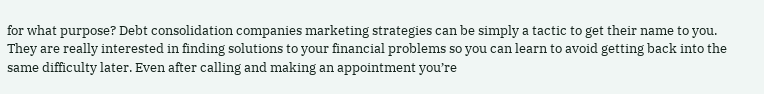for what purpose? Debt consolidation companies marketing strategies can be simply a tactic to get their name to you. They are really interested in finding solutions to your financial problems so you can learn to avoid getting back into the same difficulty later. Even after calling and making an appointment you’re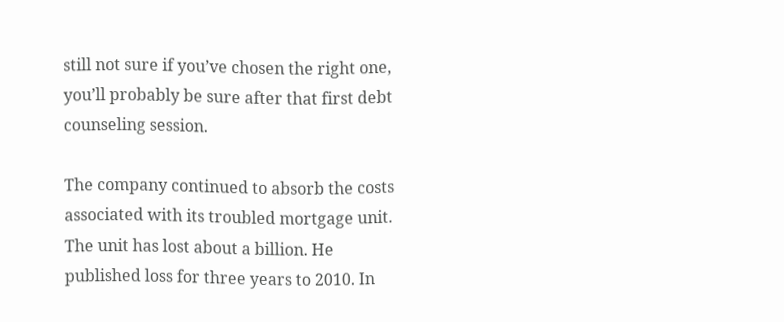still not sure if you’ve chosen the right one, you’ll probably be sure after that first debt counseling session.

The company continued to absorb the costs associated with its troubled mortgage unit. The unit has lost about a billion. He published loss for three years to 2010. In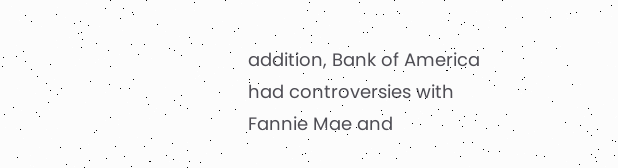addition, Bank of America had controversies with Fannie Mae and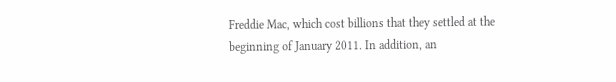Freddie Mac, which cost billions that they settled at the beginning of January 2011. In addition, an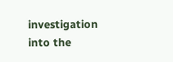investigation into the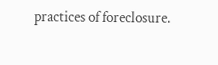practices of foreclosure.